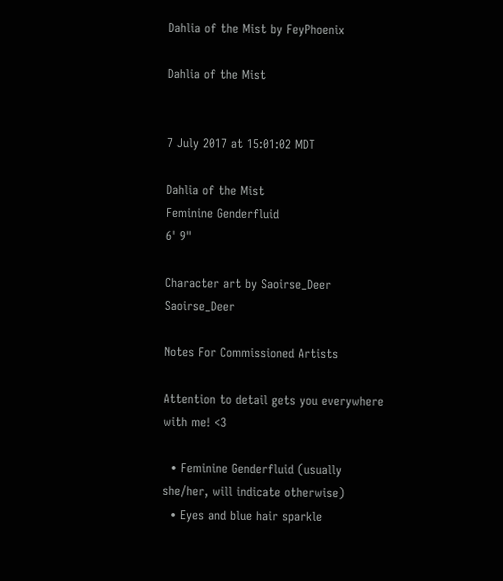Dahlia of the Mist by FeyPhoenix

Dahlia of the Mist


7 July 2017 at 15:01:02 MDT

Dahlia of the Mist
Feminine Genderfluid
6' 9"

Character art by Saoirse_Deer Saoirse_Deer

Notes For Commissioned Artists

Attention to detail gets you everywhere with me! <3

  • Feminine Genderfluid (usually she/her, will indicate otherwise)
  • Eyes and blue hair sparkle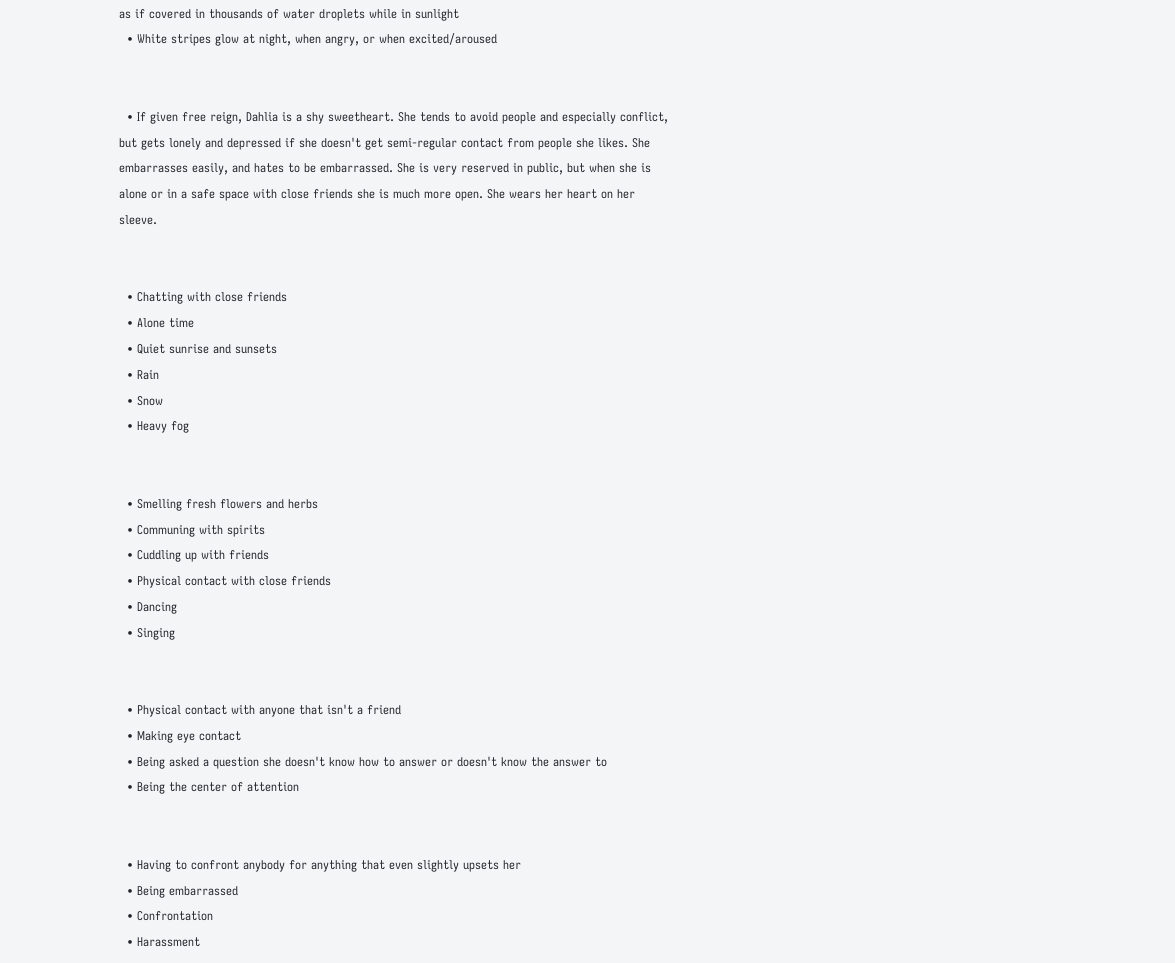as if covered in thousands of water droplets while in sunlight
  • White stripes glow at night, when angry, or when excited/aroused


  • If given free reign, Dahlia is a shy sweetheart. She tends to avoid people and especially conflict, but gets lonely and depressed if she doesn't get semi-regular contact from people she likes. She embarrasses easily, and hates to be embarrassed. She is very reserved in public, but when she is alone or in a safe space with close friends she is much more open. She wears her heart on her sleeve.


  • Chatting with close friends
  • Alone time
  • Quiet sunrise and sunsets
  • Rain
  • Snow
  • Heavy fog


  • Smelling fresh flowers and herbs
  • Communing with spirits
  • Cuddling up with friends
  • Physical contact with close friends
  • Dancing
  • Singing


  • Physical contact with anyone that isn't a friend
  • Making eye contact
  • Being asked a question she doesn't know how to answer or doesn't know the answer to
  • Being the center of attention


  • Having to confront anybody for anything that even slightly upsets her
  • Being embarrassed
  • Confrontation
  • Harassment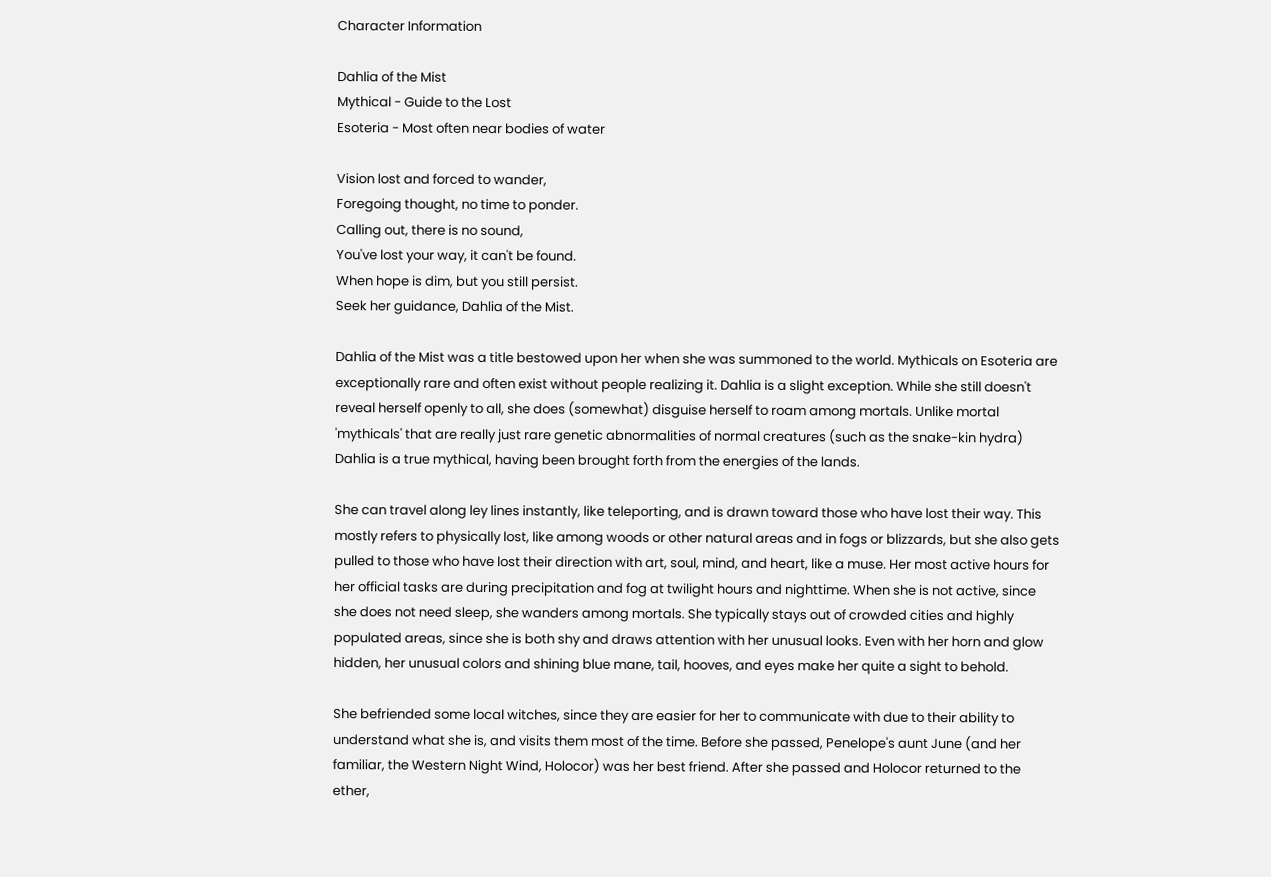Character Information

Dahlia of the Mist
Mythical - Guide to the Lost
Esoteria - Most often near bodies of water

Vision lost and forced to wander,
Foregoing thought, no time to ponder.
Calling out, there is no sound,
You've lost your way, it can't be found.
When hope is dim, but you still persist.
Seek her guidance, Dahlia of the Mist.

Dahlia of the Mist was a title bestowed upon her when she was summoned to the world. Mythicals on Esoteria are exceptionally rare and often exist without people realizing it. Dahlia is a slight exception. While she still doesn't reveal herself openly to all, she does (somewhat) disguise herself to roam among mortals. Unlike mortal 'mythicals' that are really just rare genetic abnormalities of normal creatures (such as the snake-kin hydra) Dahlia is a true mythical, having been brought forth from the energies of the lands.

She can travel along ley lines instantly, like teleporting, and is drawn toward those who have lost their way. This mostly refers to physically lost, like among woods or other natural areas and in fogs or blizzards, but she also gets pulled to those who have lost their direction with art, soul, mind, and heart, like a muse. Her most active hours for her official tasks are during precipitation and fog at twilight hours and nighttime. When she is not active, since she does not need sleep, she wanders among mortals. She typically stays out of crowded cities and highly populated areas, since she is both shy and draws attention with her unusual looks. Even with her horn and glow hidden, her unusual colors and shining blue mane, tail, hooves, and eyes make her quite a sight to behold.

She befriended some local witches, since they are easier for her to communicate with due to their ability to understand what she is, and visits them most of the time. Before she passed, Penelope's aunt June (and her familiar, the Western Night Wind, Holocor) was her best friend. After she passed and Holocor returned to the ether,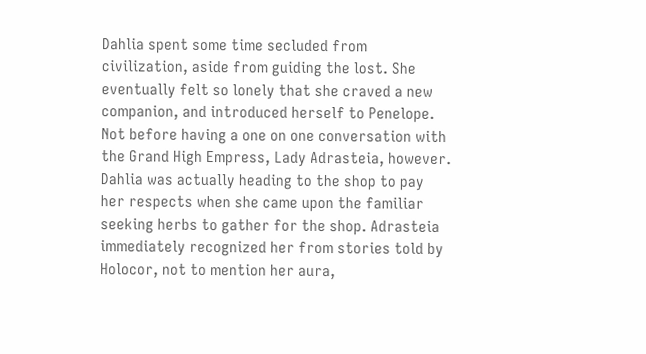Dahlia spent some time secluded from civilization, aside from guiding the lost. She eventually felt so lonely that she craved a new companion, and introduced herself to Penelope. Not before having a one on one conversation with the Grand High Empress, Lady Adrasteia, however. Dahlia was actually heading to the shop to pay her respects when she came upon the familiar seeking herbs to gather for the shop. Adrasteia immediately recognized her from stories told by Holocor, not to mention her aura,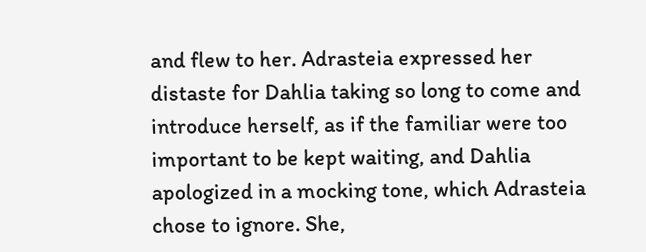and flew to her. Adrasteia expressed her distaste for Dahlia taking so long to come and introduce herself, as if the familiar were too important to be kept waiting, and Dahlia apologized in a mocking tone, which Adrasteia chose to ignore. She,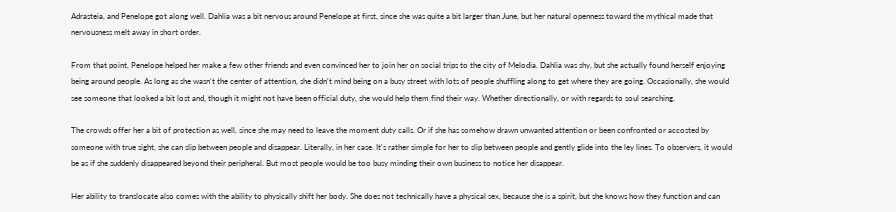Adrasteia, and Penelope got along well. Dahlia was a bit nervous around Penelope at first, since she was quite a bit larger than June, but her natural openness toward the mythical made that nervousness melt away in short order.

From that point, Penelope helped her make a few other friends and even convinced her to join her on social trips to the city of Melodia. Dahlia was shy, but she actually found herself enjoying being around people. As long as she wasn't the center of attention, she didn't mind being on a busy street with lots of people shuffling along to get where they are going. Occasionally, she would see someone that looked a bit lost and, though it might not have been official duty, she would help them find their way. Whether directionally, or with regards to soul searching.

The crowds offer her a bit of protection as well, since she may need to leave the moment duty calls. Or if she has somehow drawn unwanted attention or been confronted or accosted by someone with true sight, she can slip between people and disappear. Literally, in her case. It's rather simple for her to slip between people and gently glide into the ley lines. To observers, it would be as if she suddenly disappeared beyond their peripheral. But most people would be too busy minding their own business to notice her disappear.

Her ability to translocate also comes with the ability to physically shift her body. She does not technically have a physical sex, because she is a spirit, but she knows how they function and can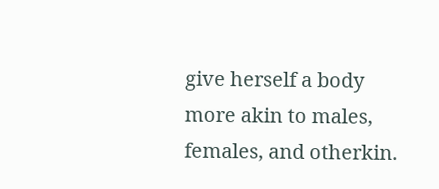give herself a body more akin to males, females, and otherkin.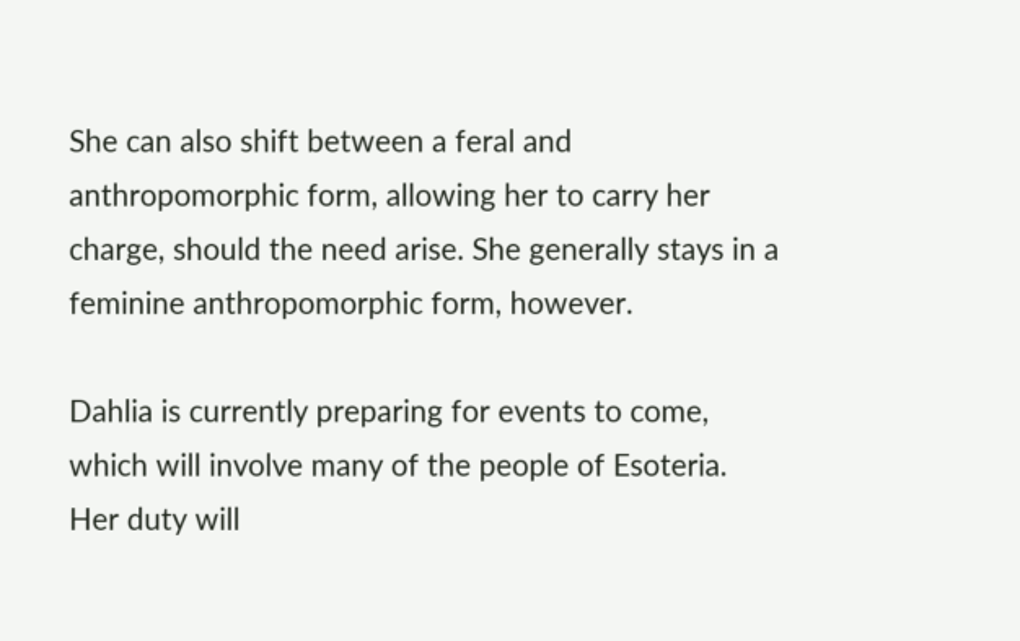She can also shift between a feral and anthropomorphic form, allowing her to carry her charge, should the need arise. She generally stays in a feminine anthropomorphic form, however.

Dahlia is currently preparing for events to come, which will involve many of the people of Esoteria. Her duty will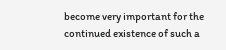become very important for the continued existence of such a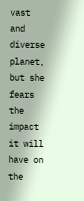vast and diverse planet, but she fears the impact it will have on the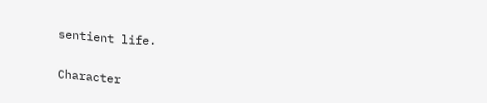sentient life.

Character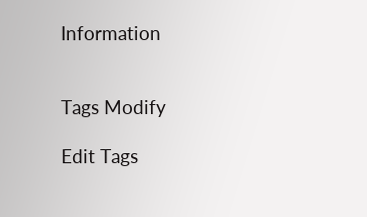Information


Tags Modify

Edit Tags